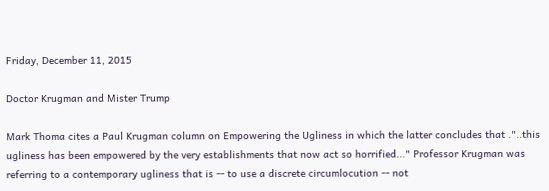Friday, December 11, 2015

Doctor Krugman and Mister Trump

Mark Thoma cites a Paul Krugman column on Empowering the Ugliness in which the latter concludes that ."..this ugliness has been empowered by the very establishments that now act so horrified..." Professor Krugman was referring to a contemporary ugliness that is -- to use a discrete circumlocution -- not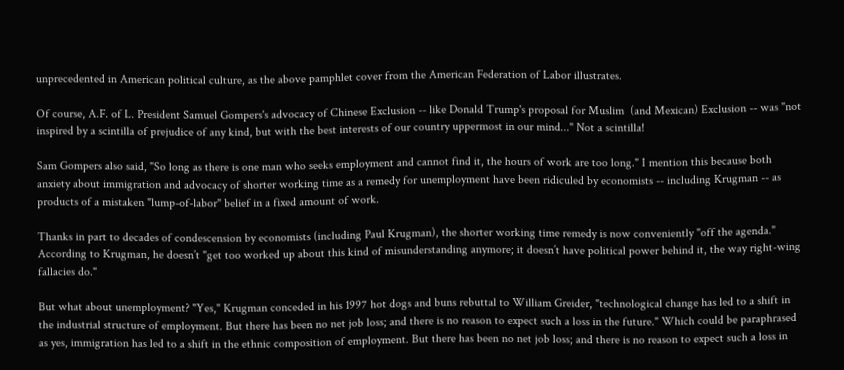unprecedented in American political culture, as the above pamphlet cover from the American Federation of Labor illustrates.

Of course, A.F. of L. President Samuel Gompers's advocacy of Chinese Exclusion -- like Donald Trump's proposal for Muslim  (and Mexican) Exclusion -- was "not inspired by a scintilla of prejudice of any kind, but with the best interests of our country uppermost in our mind..." Not a scintilla!

Sam Gompers also said, "So long as there is one man who seeks employment and cannot find it, the hours of work are too long." I mention this because both anxiety about immigration and advocacy of shorter working time as a remedy for unemployment have been ridiculed by economists -- including Krugman -- as products of a mistaken "lump-of-labor" belief in a fixed amount of work.

Thanks in part to decades of condescension by economists (including Paul Krugman), the shorter working time remedy is now conveniently "off the agenda." According to Krugman, he doesn’t "get too worked up about this kind of misunderstanding anymore; it doesn’t have political power behind it, the way right-wing fallacies do."

But what about unemployment? "Yes," Krugman conceded in his 1997 hot dogs and buns rebuttal to William Greider, "technological change has led to a shift in the industrial structure of employment. But there has been no net job loss; and there is no reason to expect such a loss in the future." Which could be paraphrased as yes, immigration has led to a shift in the ethnic composition of employment. But there has been no net job loss; and there is no reason to expect such a loss in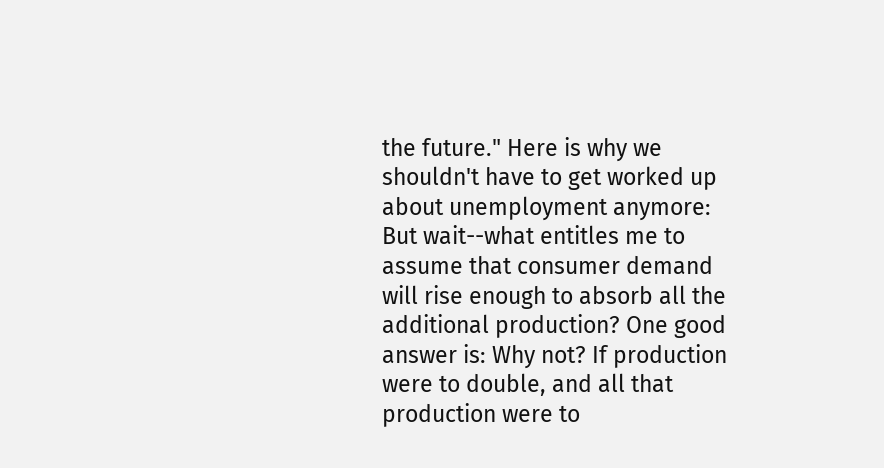the future." Here is why we shouldn't have to get worked up about unemployment anymore:
But wait--what entitles me to assume that consumer demand will rise enough to absorb all the additional production? One good answer is: Why not? If production were to double, and all that production were to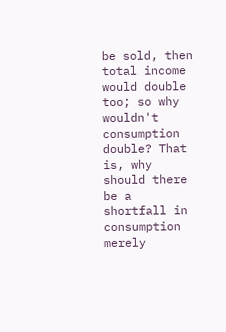be sold, then total income would double too; so why wouldn't consumption double? That is, why should there be a shortfall in consumption merely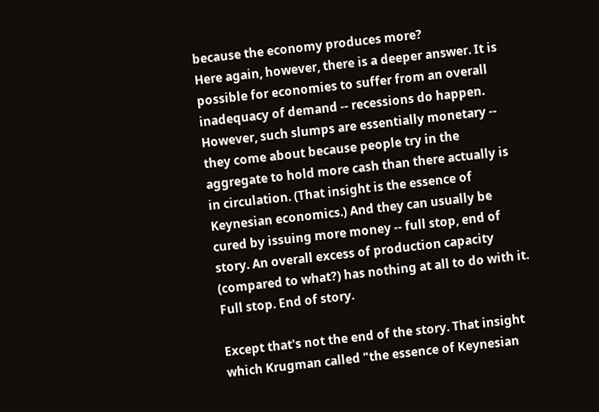because the economy produces more?
Here again, however, there is a deeper answer. It is possible for economies to suffer from an overall inadequacy of demand -- recessions do happen. However, such slumps are essentially monetary -- they come about because people try in the aggregate to hold more cash than there actually is in circulation. (That insight is the essence of Keynesian economics.) And they can usually be cured by issuing more money -- full stop, end of story. An overall excess of production capacity (compared to what?) has nothing at all to do with it.
Full stop. End of story.

Except that's not the end of the story. That insight which Krugman called "the essence of Keynesian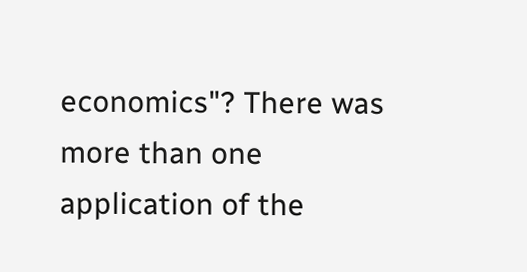economics"? There was more than one application of the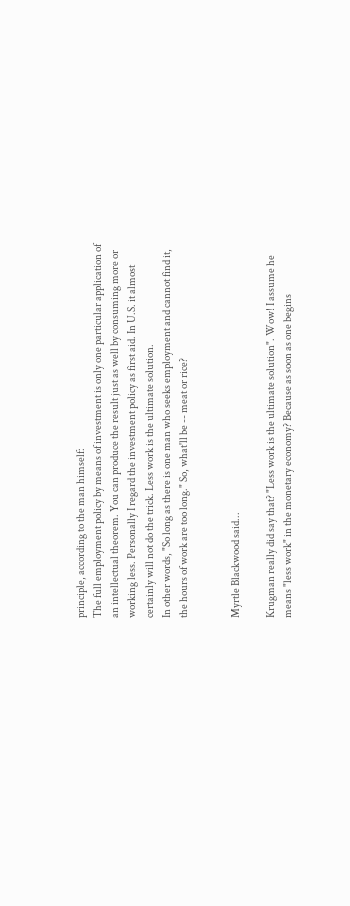principle, according to the man himself:
The full employment policy by means of investment is only one particular application of an intellectual theorem. You can produce the result just as well by consuming more or working less. Personally I regard the investment policy as first aid. In U.S. it almost certainly will not do the trick. Less work is the ultimate solution.
In other words, "So long as there is one man who seeks employment and cannot find it, the hours of work are too long." So, what'll be -- meat or rice?


Myrtle Blackwood said...

Krugman really did say that? "Less work is the ultimate solution". Wow! I assume he means "less work" in the monetary economy? Because as soon as one begins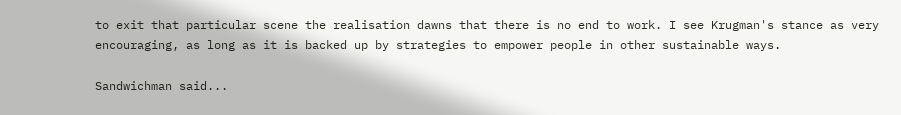to exit that particular scene the realisation dawns that there is no end to work. I see Krugman's stance as very encouraging, as long as it is backed up by strategies to empower people in other sustainable ways.

Sandwichman said...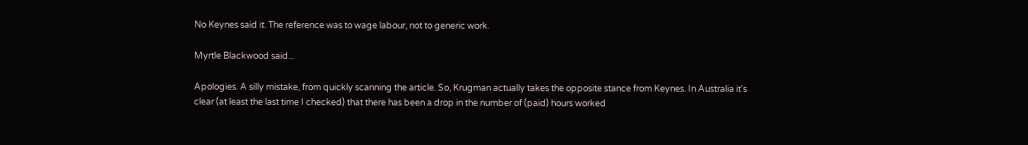No Keynes said it. The reference was to wage labour, not to generic work.

Myrtle Blackwood said...

Apologies. A silly mistake, from quickly scanning the article. So, Krugman actually takes the opposite stance from Keynes. In Australia it's clear (at least the last time I checked) that there has been a drop in the number of (paid) hours worked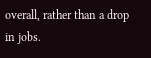overall, rather than a drop in jobs.